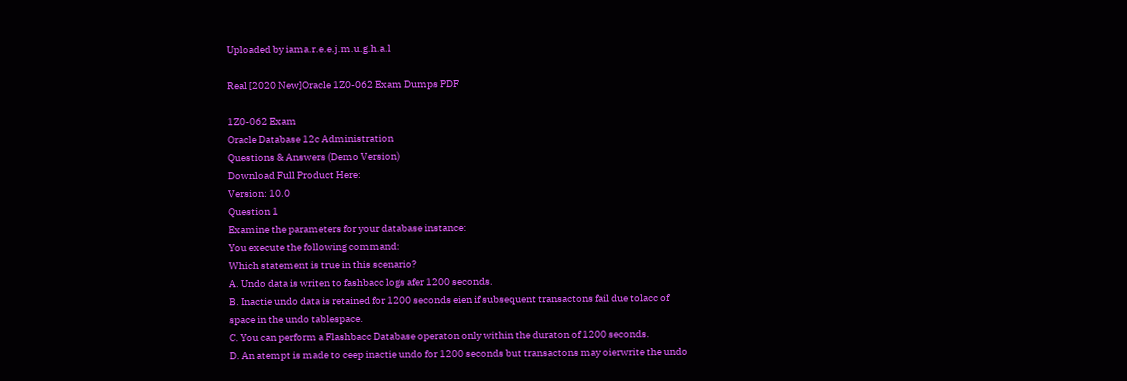Uploaded by iama.r.e.e.j.m.u.g.h.a.l

Real [2020 New]Oracle 1Z0-062 Exam Dumps PDF

1Z0-062 Exam
Oracle Database 12c Administration
Questions & Answers (Demo Version)
Download Full Product Here:
Version: 10.0
Question 1
Examine the parameters for your database instance:
You execute the following command:
Which statement is true in this scenario?
A. Undo data is writen to fashbacc logs afer 1200 seconds.
B. Inactie undo data is retained for 1200 seconds eien if subsequent transactons fail due tolacc of
space in the undo tablespace.
C. You can perform a Flashbacc Database operaton only within the duraton of 1200 seconds.
D. An atempt is made to ceep inactie undo for 1200 seconds but transactons may oierwrite the undo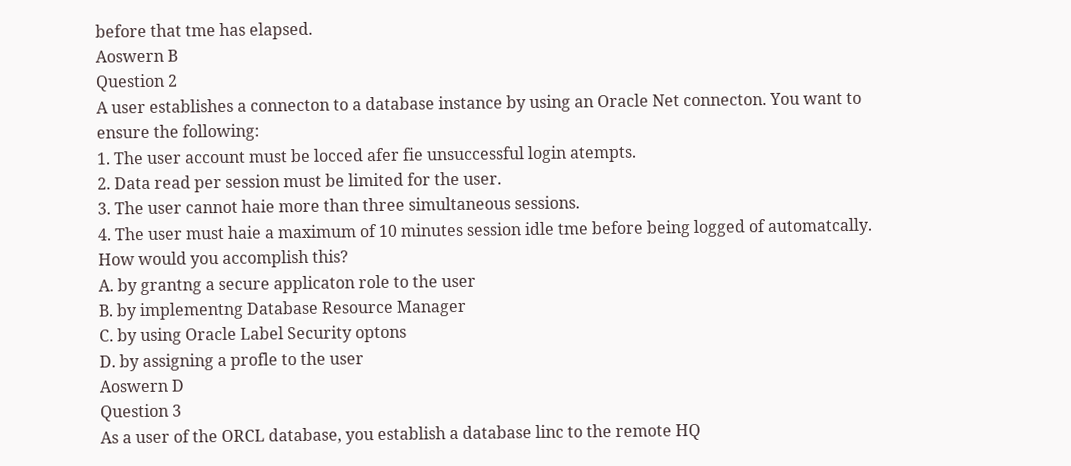before that tme has elapsed.
Aoswern B
Question 2
A user establishes a connecton to a database instance by using an Oracle Net connecton. You want to
ensure the following:
1. The user account must be locced afer fie unsuccessful login atempts.
2. Data read per session must be limited for the user.
3. The user cannot haie more than three simultaneous sessions.
4. The user must haie a maximum of 10 minutes session idle tme before being logged of automatcally.
How would you accomplish this?
A. by grantng a secure applicaton role to the user
B. by implementng Database Resource Manager
C. by using Oracle Label Security optons
D. by assigning a profle to the user
Aoswern D
Question 3
As a user of the ORCL database, you establish a database linc to the remote HQ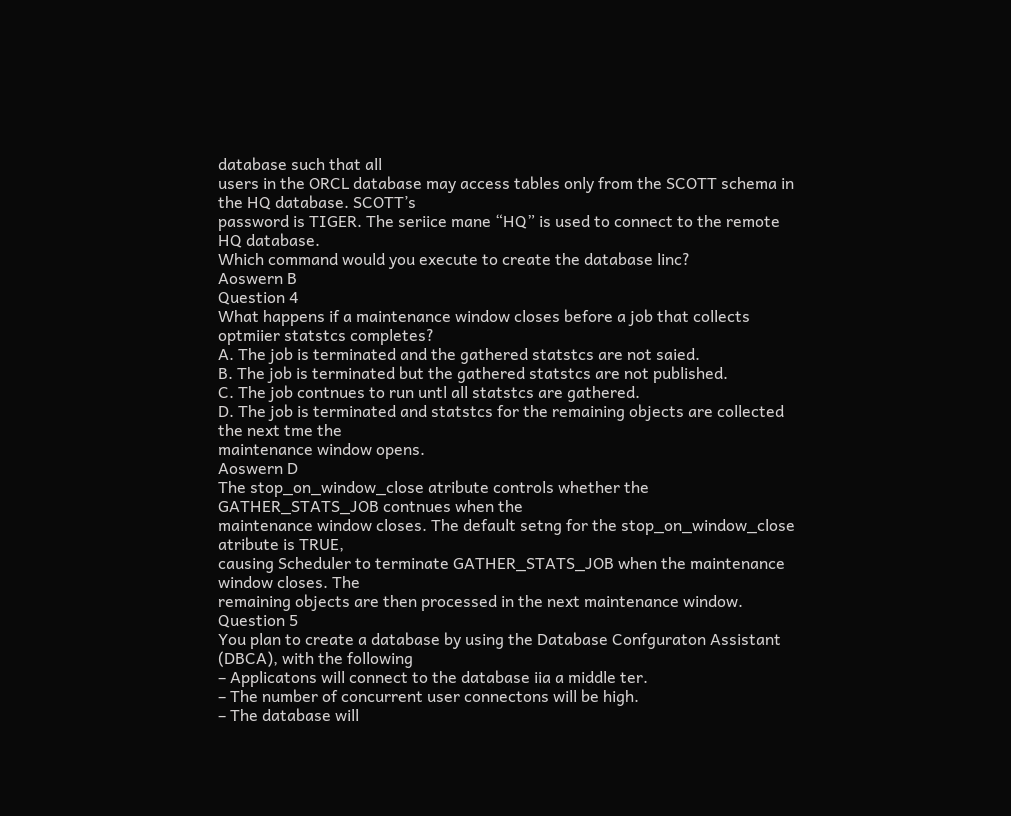database such that all
users in the ORCL database may access tables only from the SCOTT schema in the HQ database. SCOTT’s
password is TIGER. The seriice mane “HQ” is used to connect to the remote HQ database.
Which command would you execute to create the database linc?
Aoswern B
Question 4
What happens if a maintenance window closes before a job that collects optmiier statstcs completes?
A. The job is terminated and the gathered statstcs are not saied.
B. The job is terminated but the gathered statstcs are not published.
C. The job contnues to run untl all statstcs are gathered.
D. The job is terminated and statstcs for the remaining objects are collected the next tme the
maintenance window opens.
Aoswern D
The stop_on_window_close atribute controls whether the GATHER_STATS_JOB contnues when the
maintenance window closes. The default setng for the stop_on_window_close atribute is TRUE,
causing Scheduler to terminate GATHER_STATS_JOB when the maintenance window closes. The
remaining objects are then processed in the next maintenance window.
Question 5
You plan to create a database by using the Database Confguraton Assistant (DBCA), with the following
– Applicatons will connect to the database iia a middle ter.
– The number of concurrent user connectons will be high.
– The database will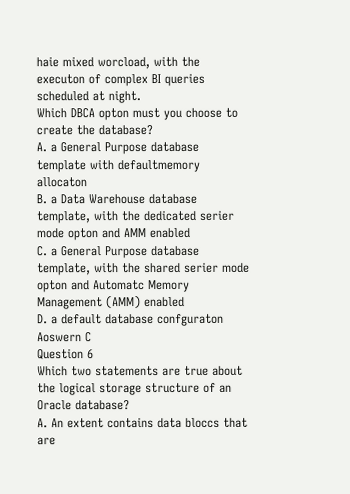haie mixed worcload, with the executon of complex BI queries scheduled at night.
Which DBCA opton must you choose to create the database?
A. a General Purpose database template with defaultmemory allocaton
B. a Data Warehouse database template, with the dedicated serier mode opton and AMM enabled
C. a General Purpose database template, with the shared serier mode opton and Automatc Memory
Management (AMM) enabled
D. a default database confguraton
Aoswern C
Question 6
Which two statements are true about the logical storage structure of an Oracle database?
A. An extent contains data bloccs that are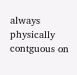always physically contguous on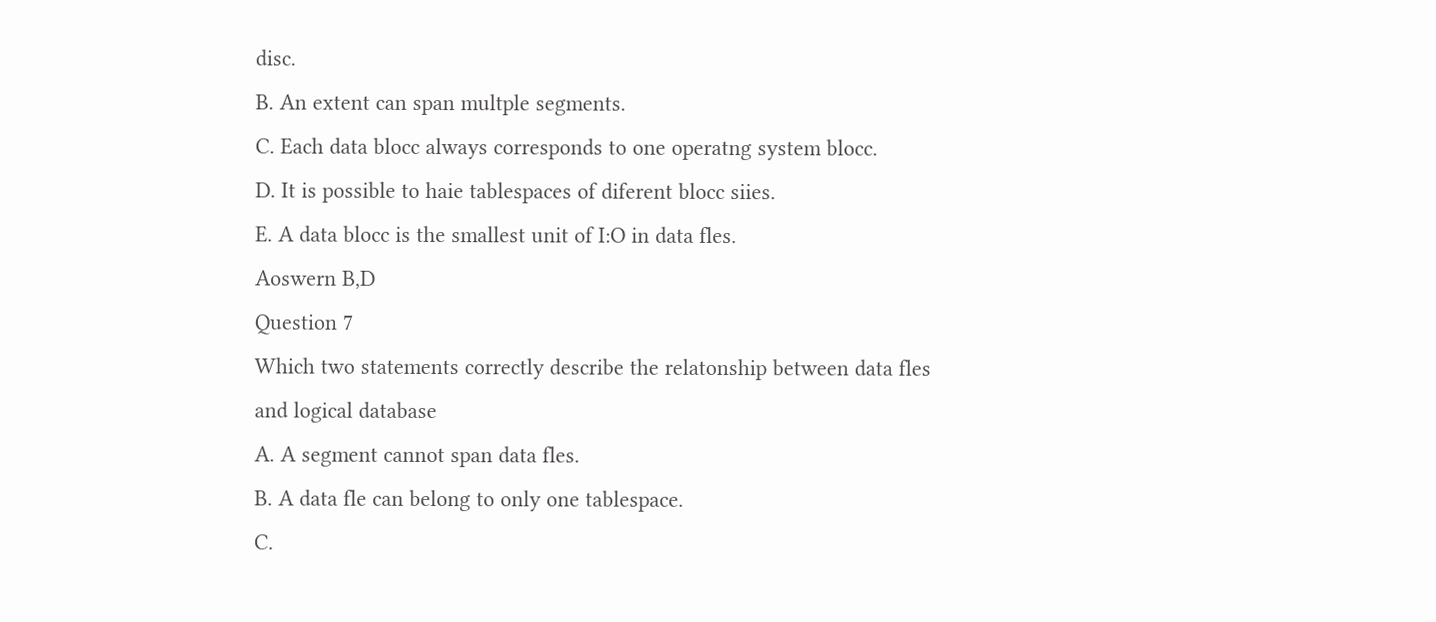disc.
B. An extent can span multple segments.
C. Each data blocc always corresponds to one operatng system blocc.
D. It is possible to haie tablespaces of diferent blocc siies.
E. A data blocc is the smallest unit of I:O in data fles.
Aoswern B,D
Question 7
Which two statements correctly describe the relatonship between data fles and logical database
A. A segment cannot span data fles.
B. A data fle can belong to only one tablespace.
C.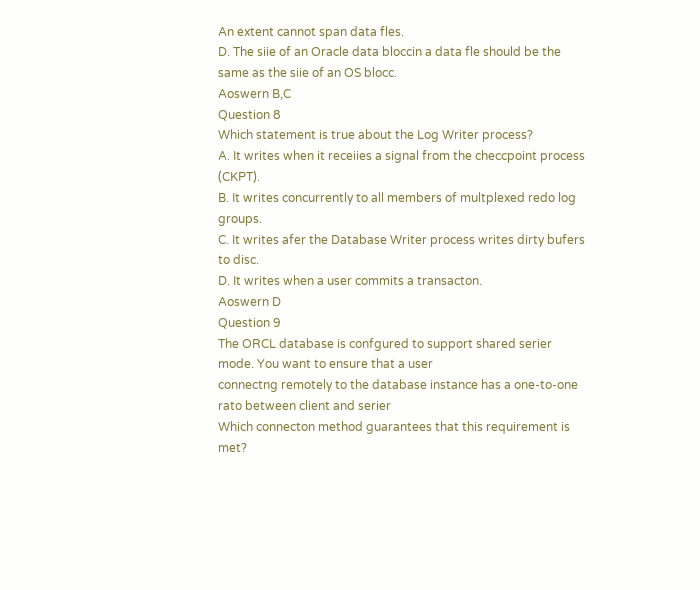An extent cannot span data fles.
D. The siie of an Oracle data bloccin a data fle should be the same as the siie of an OS blocc.
Aoswern B,C
Question 8
Which statement is true about the Log Writer process?
A. It writes when it receiies a signal from the checcpoint process (CKPT).
B. It writes concurrently to all members of multplexed redo log groups.
C. It writes afer the Database Writer process writes dirty bufers to disc.
D. It writes when a user commits a transacton.
Aoswern D
Question 9
The ORCL database is confgured to support shared serier mode. You want to ensure that a user
connectng remotely to the database instance has a one-to-one rato between client and serier
Which connecton method guarantees that this requirement is met?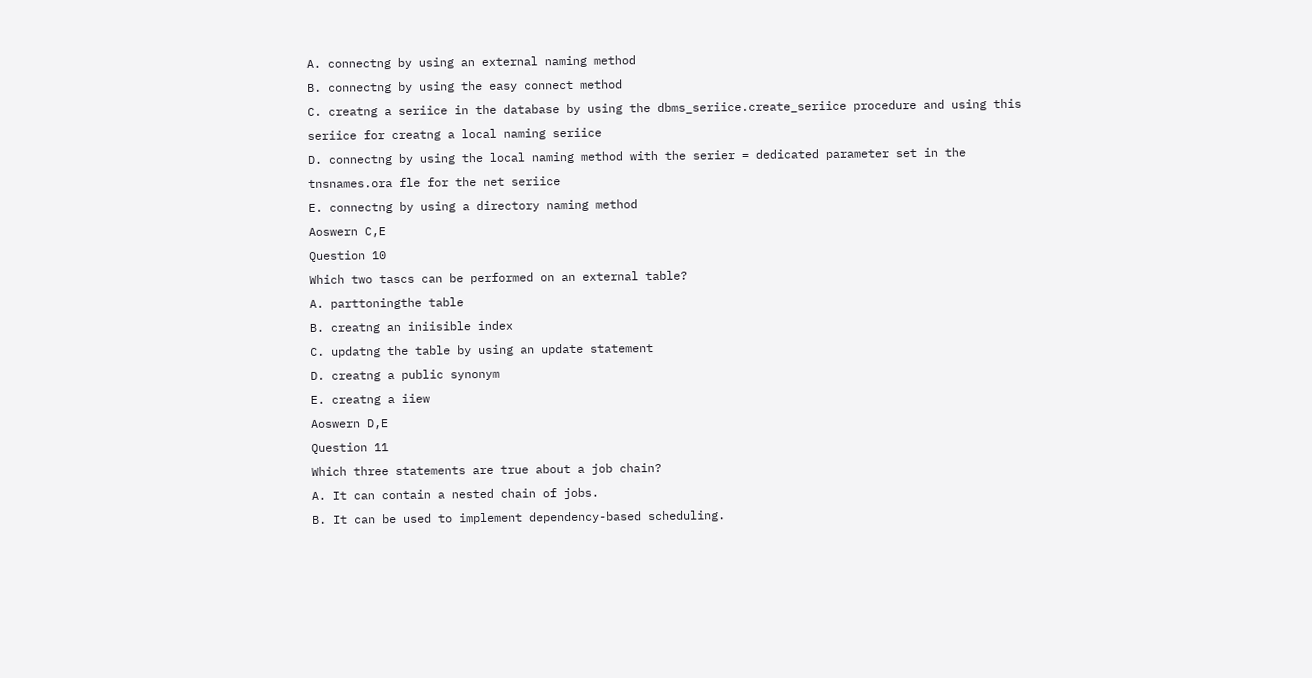A. connectng by using an external naming method
B. connectng by using the easy connect method
C. creatng a seriice in the database by using the dbms_seriice.create_seriice procedure and using this
seriice for creatng a local naming seriice
D. connectng by using the local naming method with the serier = dedicated parameter set in the
tnsnames.ora fle for the net seriice
E. connectng by using a directory naming method
Aoswern C,E
Question 10
Which two tascs can be performed on an external table?
A. parttoningthe table
B. creatng an iniisible index
C. updatng the table by using an update statement
D. creatng a public synonym
E. creatng a iiew
Aoswern D,E
Question 11
Which three statements are true about a job chain?
A. It can contain a nested chain of jobs.
B. It can be used to implement dependency-based scheduling.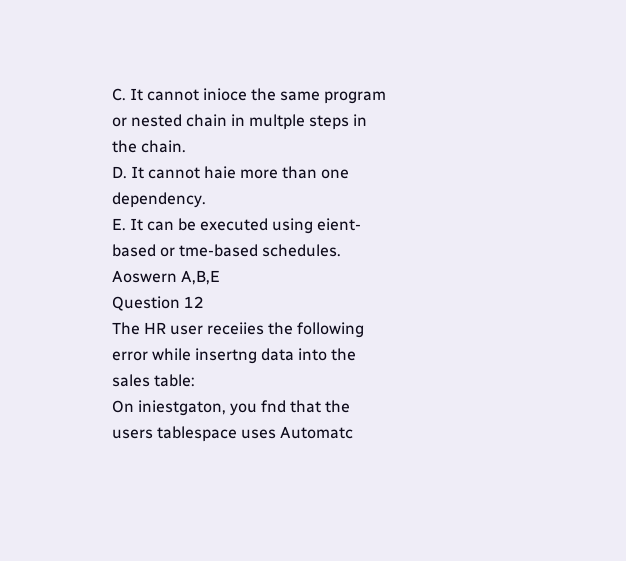C. It cannot inioce the same program or nested chain in multple steps in the chain.
D. It cannot haie more than one dependency.
E. It can be executed using eient-based or tme-based schedules.
Aoswern A,B,E
Question 12
The HR user receiies the following error while insertng data into the sales table:
On iniestgaton, you fnd that the users tablespace uses Automatc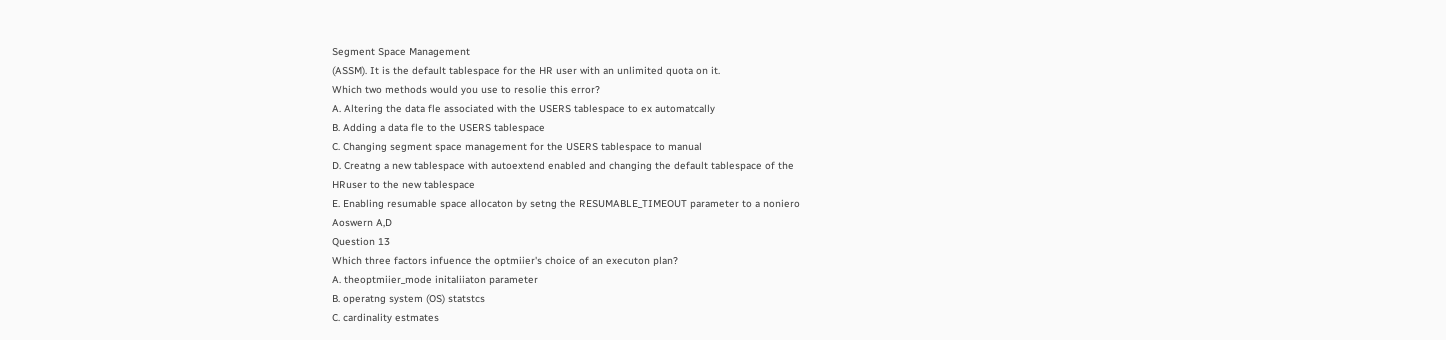Segment Space Management
(ASSM). It is the default tablespace for the HR user with an unlimited quota on it.
Which two methods would you use to resolie this error?
A. Altering the data fle associated with the USERS tablespace to ex automatcally
B. Adding a data fle to the USERS tablespace
C. Changing segment space management for the USERS tablespace to manual
D. Creatng a new tablespace with autoextend enabled and changing the default tablespace of the
HRuser to the new tablespace
E. Enabling resumable space allocaton by setng the RESUMABLE_TIMEOUT parameter to a noniero
Aoswern A,D
Question 13
Which three factors infuence the optmiier's choice of an executon plan?
A. theoptmiier_mode initaliiaton parameter
B. operatng system (OS) statstcs
C. cardinality estmates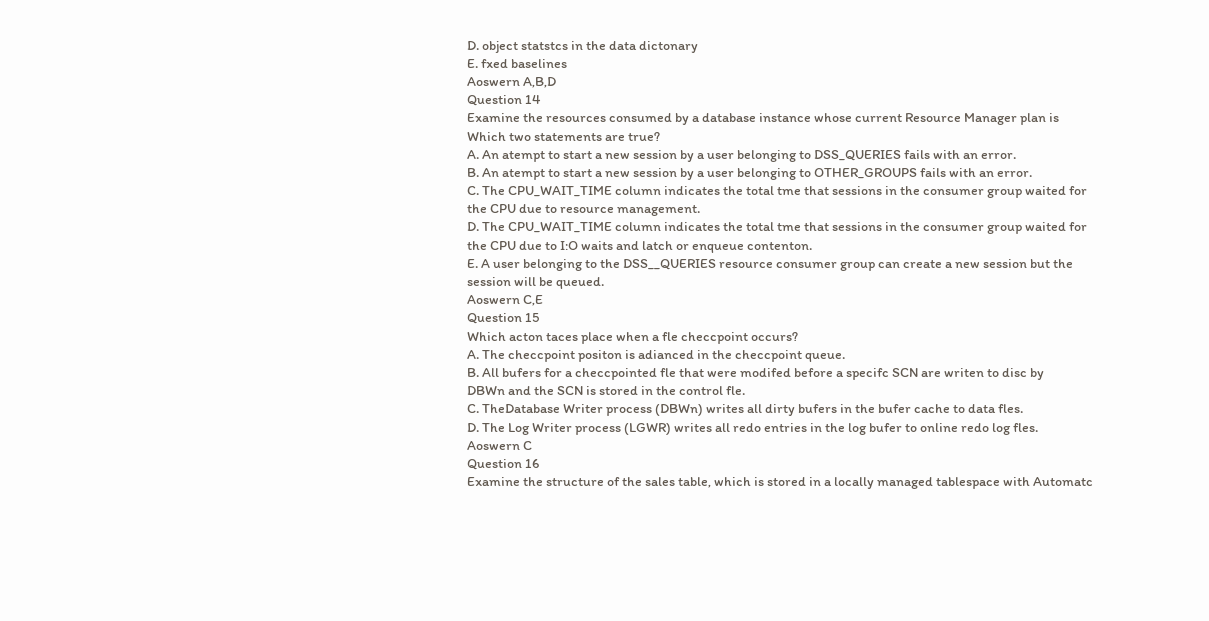D. object statstcs in the data dictonary
E. fxed baselines
Aoswern A,B,D
Question 14
Examine the resources consumed by a database instance whose current Resource Manager plan is
Which two statements are true?
A. An atempt to start a new session by a user belonging to DSS_QUERIES fails with an error.
B. An atempt to start a new session by a user belonging to OTHER_GROUPS fails with an error.
C. The CPU_WAIT_TIME column indicates the total tme that sessions in the consumer group waited for
the CPU due to resource management.
D. The CPU_WAIT_TIME column indicates the total tme that sessions in the consumer group waited for
the CPU due to I:O waits and latch or enqueue contenton.
E. A user belonging to the DSS__QUERIES resource consumer group can create a new session but the
session will be queued.
Aoswern C,E
Question 15
Which acton taces place when a fle checcpoint occurs?
A. The checcpoint positon is adianced in the checcpoint queue.
B. All bufers for a checcpointed fle that were modifed before a specifc SCN are writen to disc by
DBWn and the SCN is stored in the control fle.
C. TheDatabase Writer process (DBWn) writes all dirty bufers in the bufer cache to data fles.
D. The Log Writer process (LGWR) writes all redo entries in the log bufer to online redo log fles.
Aoswern C
Question 16
Examine the structure of the sales table, which is stored in a locally managed tablespace with Automatc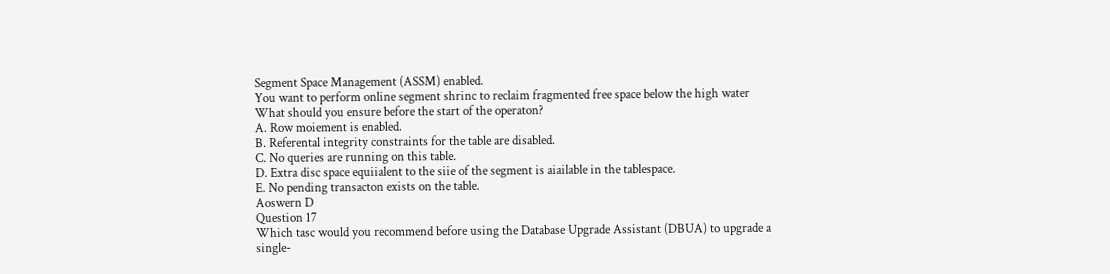Segment Space Management (ASSM) enabled.
You want to perform online segment shrinc to reclaim fragmented free space below the high water
What should you ensure before the start of the operaton?
A. Row moiement is enabled.
B. Referental integrity constraints for the table are disabled.
C. No queries are running on this table.
D. Extra disc space equiialent to the siie of the segment is aiailable in the tablespace.
E. No pending transacton exists on the table.
Aoswern D
Question 17
Which tasc would you recommend before using the Database Upgrade Assistant (DBUA) to upgrade a
single-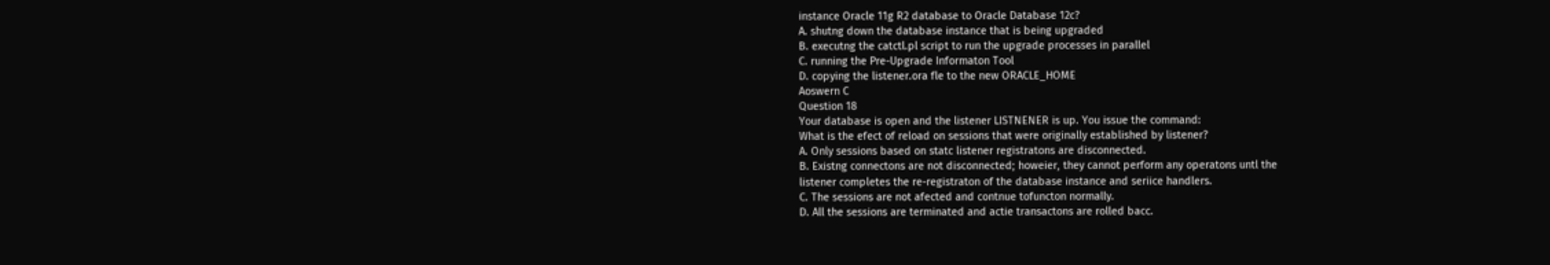instance Oracle 11g R2 database to Oracle Database 12c?
A. shutng down the database instance that is being upgraded
B. executng the catctl.pl script to run the upgrade processes in parallel
C. running the Pre-Upgrade Informaton Tool
D. copying the listener.ora fle to the new ORACLE_HOME
Aoswern C
Question 18
Your database is open and the listener LISTNENER is up. You issue the command:
What is the efect of reload on sessions that were originally established by listener?
A. Only sessions based on statc listener registratons are disconnected.
B. Existng connectons are not disconnected; howeier, they cannot perform any operatons untl the
listener completes the re-registraton of the database instance and seriice handlers.
C. The sessions are not afected and contnue tofuncton normally.
D. All the sessions are terminated and actie transactons are rolled bacc.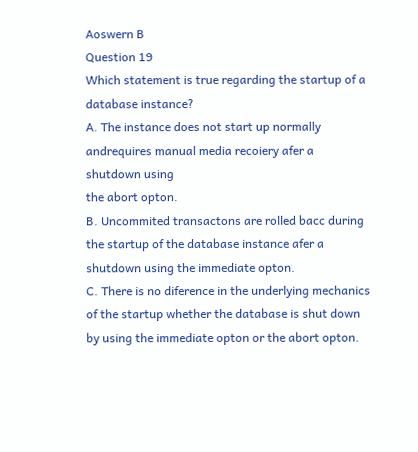Aoswern B
Question 19
Which statement is true regarding the startup of a database instance?
A. The instance does not start up normally andrequires manual media recoiery afer a shutdown using
the abort opton.
B. Uncommited transactons are rolled bacc during the startup of the database instance afer a
shutdown using the immediate opton.
C. There is no diference in the underlying mechanics of the startup whether the database is shut down
by using the immediate opton or the abort opton.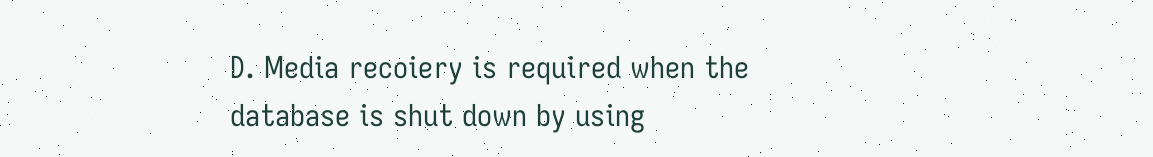D. Media recoiery is required when the database is shut down by using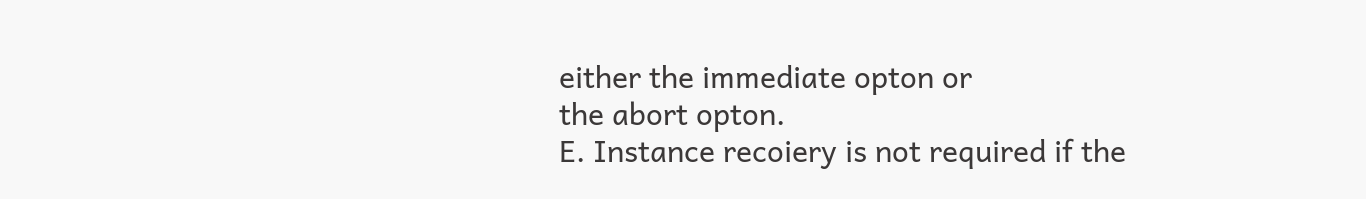either the immediate opton or
the abort opton.
E. Instance recoiery is not required if the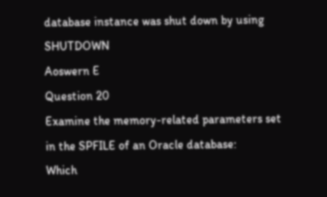database instance was shut down by using SHUTDOWN
Aoswern E
Question 20
Examine the memory-related parameters set in the SPFILE of an Oracle database:
Which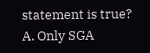statement is true?
A. Only SGA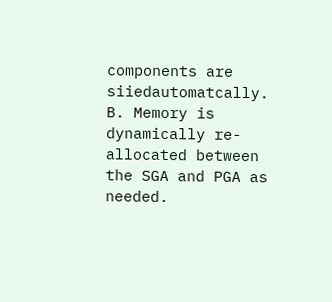components are siiedautomatcally.
B. Memory is dynamically re-allocated between the SGA and PGA as needed.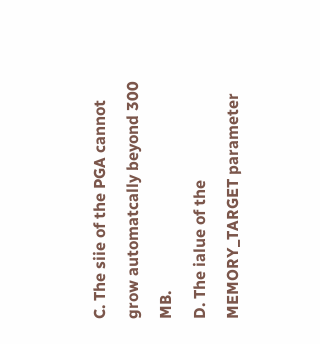C. The siie of the PGA cannot grow automatcally beyond 300 MB.
D. The ialue of the MEMORY_TARGET parameter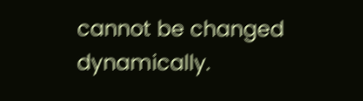cannot be changed dynamically.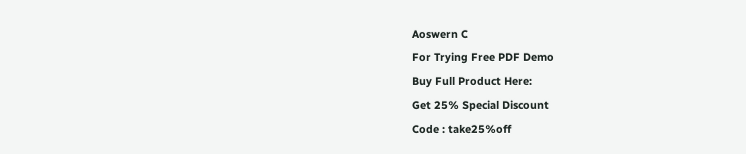Aoswern C
For Trying Free PDF Demo
Buy Full Product Here:
Get 25% Special Discount
Code : take25%off